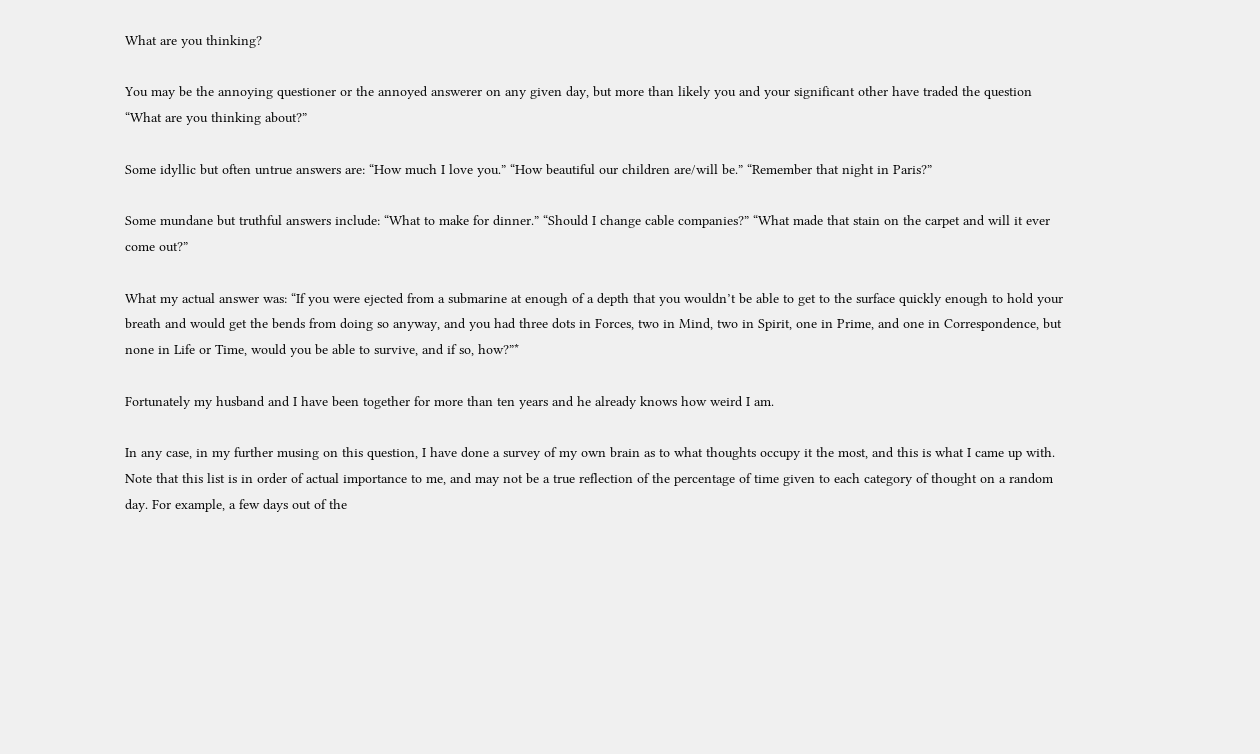What are you thinking?

You may be the annoying questioner or the annoyed answerer on any given day, but more than likely you and your significant other have traded the question “What are you thinking about?”

Some idyllic but often untrue answers are: “How much I love you.” “How beautiful our children are/will be.” “Remember that night in Paris?”

Some mundane but truthful answers include: “What to make for dinner.” “Should I change cable companies?” “What made that stain on the carpet and will it ever come out?”

What my actual answer was: “If you were ejected from a submarine at enough of a depth that you wouldn’t be able to get to the surface quickly enough to hold your breath and would get the bends from doing so anyway, and you had three dots in Forces, two in Mind, two in Spirit, one in Prime, and one in Correspondence, but none in Life or Time, would you be able to survive, and if so, how?”*

Fortunately my husband and I have been together for more than ten years and he already knows how weird I am.

In any case, in my further musing on this question, I have done a survey of my own brain as to what thoughts occupy it the most, and this is what I came up with. Note that this list is in order of actual importance to me, and may not be a true reflection of the percentage of time given to each category of thought on a random day. For example, a few days out of the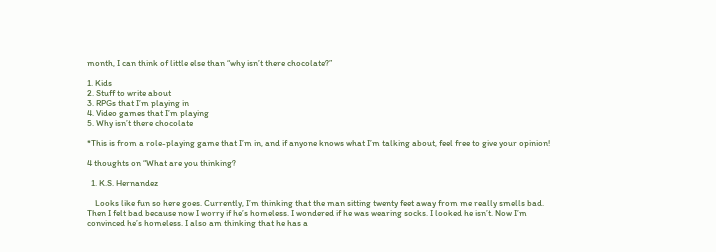month, I can think of little else than “why isn’t there chocolate?”

1. Kids
2. Stuff to write about
3. RPGs that I’m playing in
4. Video games that I’m playing
5. Why isn’t there chocolate

*This is from a role-playing game that I’m in, and if anyone knows what I’m talking about, feel free to give your opinion!

4 thoughts on “What are you thinking?

  1. K.S. Hernandez

    Looks like fun so here goes. Currently, I’m thinking that the man sitting twenty feet away from me really smells bad. Then I felt bad because now I worry if he’s homeless. I wondered if he was wearing socks. I looked he isn’t. Now I’m convinced he’s homeless. I also am thinking that he has a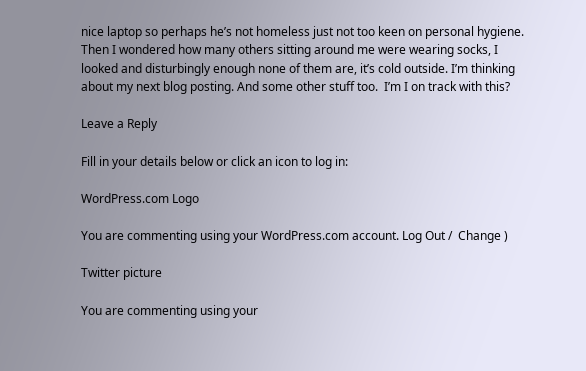nice laptop so perhaps he’s not homeless just not too keen on personal hygiene. Then I wondered how many others sitting around me were wearing socks, I looked and disturbingly enough none of them are, it’s cold outside. I’m thinking about my next blog posting. And some other stuff too.  I’m I on track with this?

Leave a Reply

Fill in your details below or click an icon to log in:

WordPress.com Logo

You are commenting using your WordPress.com account. Log Out /  Change )

Twitter picture

You are commenting using your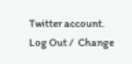Twitter account. Log Out /  Change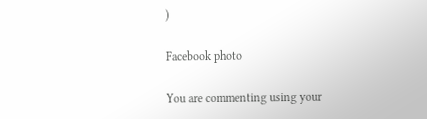)

Facebook photo

You are commenting using your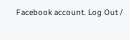Facebook account. Log Out /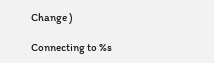Change )

Connecting to %s